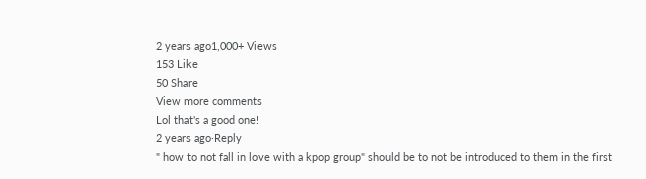2 years ago1,000+ Views
153 Like
50 Share
View more comments
Lol that's a good one!
2 years ago·Reply
" how to not fall in love with a kpop group" should be to not be introduced to them in the first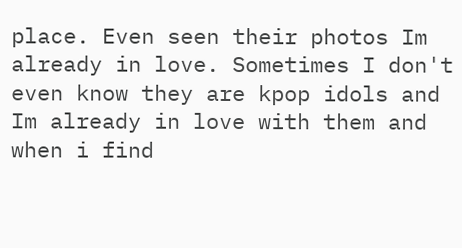place. Even seen their photos Im already in love. Sometimes I don't even know they are kpop idols and Im already in love with them and when i find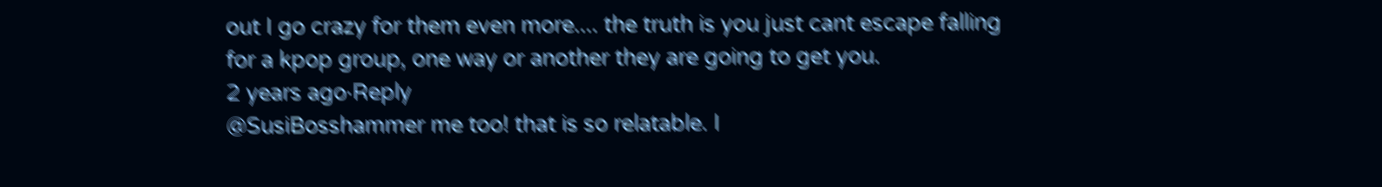out I go crazy for them even more.... the truth is you just cant escape falling for a kpop group, one way or another they are going to get you.
2 years ago·Reply
@SusiBosshammer me too! that is so relatable. I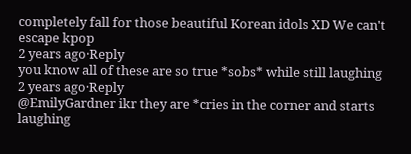completely fall for those beautiful Korean idols XD We can't escape kpop
2 years ago·Reply
you know all of these are so true *sobs* while still laughing
2 years ago·Reply
@EmilyGardner ikr they are *cries in the corner and starts laughing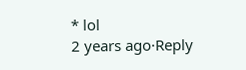* lol
2 years ago·Reply